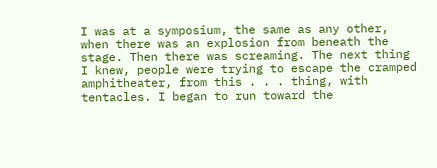I was at a symposium, the same as any other, when there was an explosion from beneath the stage. Then there was screaming. The next thing I knew, people were trying to escape the cramped amphitheater, from this . . . thing, with tentacles. I began to run toward the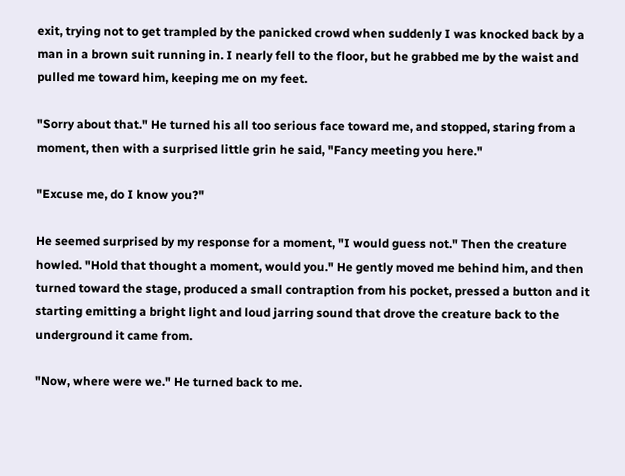exit, trying not to get trampled by the panicked crowd when suddenly I was knocked back by a man in a brown suit running in. I nearly fell to the floor, but he grabbed me by the waist and pulled me toward him, keeping me on my feet.

"Sorry about that." He turned his all too serious face toward me, and stopped, staring from a moment, then with a surprised little grin he said, "Fancy meeting you here."

"Excuse me, do I know you?"

He seemed surprised by my response for a moment, "I would guess not." Then the creature howled. "Hold that thought a moment, would you." He gently moved me behind him, and then turned toward the stage, produced a small contraption from his pocket, pressed a button and it starting emitting a bright light and loud jarring sound that drove the creature back to the underground it came from.

"Now, where were we." He turned back to me.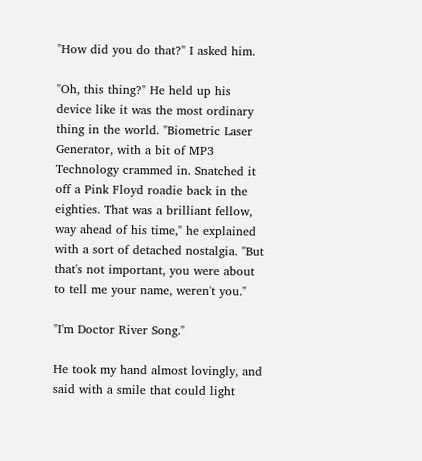"How did you do that?" I asked him.

"Oh, this thing?" He held up his device like it was the most ordinary thing in the world. "Biometric Laser Generator, with a bit of MP3 Technology crammed in. Snatched it off a Pink Floyd roadie back in the eighties. That was a brilliant fellow, way ahead of his time," he explained with a sort of detached nostalgia. "But that's not important, you were about to tell me your name, weren't you."

"I'm Doctor River Song."

He took my hand almost lovingly, and said with a smile that could light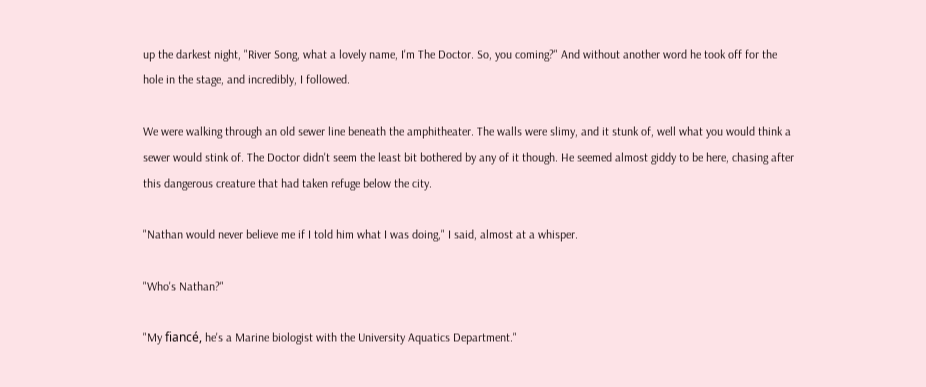up the darkest night, "River Song, what a lovely name, I'm The Doctor. So, you coming?" And without another word he took off for the hole in the stage, and incredibly, I followed.

We were walking through an old sewer line beneath the amphitheater. The walls were slimy, and it stunk of, well what you would think a sewer would stink of. The Doctor didn't seem the least bit bothered by any of it though. He seemed almost giddy to be here, chasing after this dangerous creature that had taken refuge below the city.

"Nathan would never believe me if I told him what I was doing," I said, almost at a whisper.

"Who's Nathan?"

"My fiancé, he's a Marine biologist with the University Aquatics Department."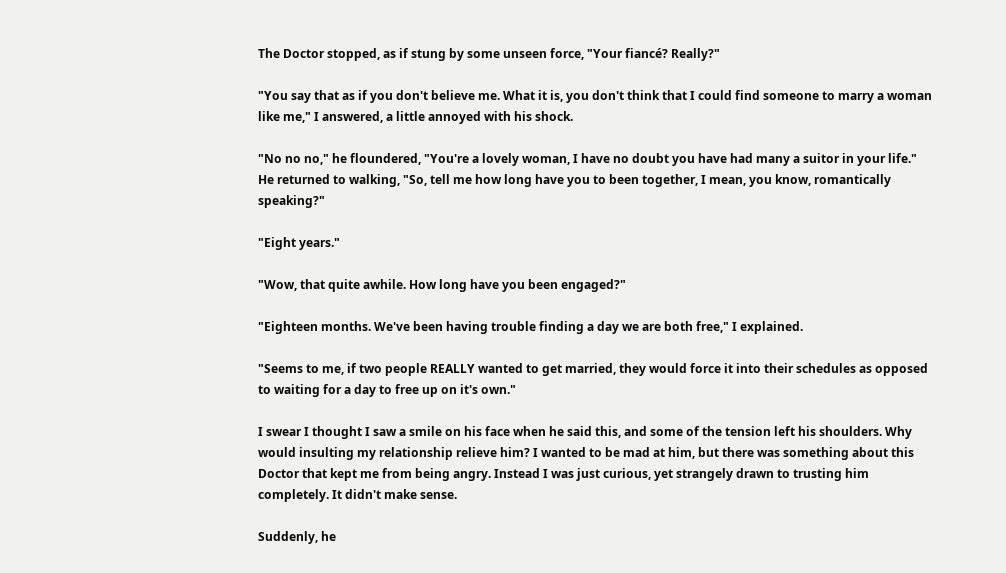The Doctor stopped, as if stung by some unseen force, "Your fiancé? Really?"

"You say that as if you don't believe me. What it is, you don't think that I could find someone to marry a woman like me," I answered, a little annoyed with his shock.

"No no no," he floundered, "You're a lovely woman, I have no doubt you have had many a suitor in your life." He returned to walking, "So, tell me how long have you to been together, I mean, you know, romantically speaking?"

"Eight years."

"Wow, that quite awhile. How long have you been engaged?"

"Eighteen months. We've been having trouble finding a day we are both free," I explained.

"Seems to me, if two people REALLY wanted to get married, they would force it into their schedules as opposed to waiting for a day to free up on it's own."

I swear I thought I saw a smile on his face when he said this, and some of the tension left his shoulders. Why would insulting my relationship relieve him? I wanted to be mad at him, but there was something about this Doctor that kept me from being angry. Instead I was just curious, yet strangely drawn to trusting him completely. It didn't make sense.

Suddenly, he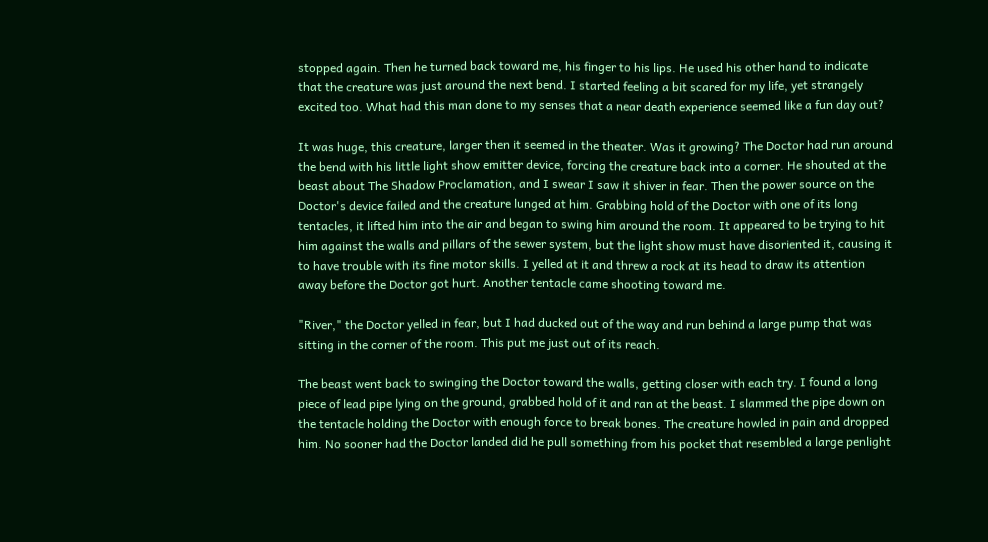stopped again. Then he turned back toward me, his finger to his lips. He used his other hand to indicate that the creature was just around the next bend. I started feeling a bit scared for my life, yet strangely excited too. What had this man done to my senses that a near death experience seemed like a fun day out?

It was huge, this creature, larger then it seemed in the theater. Was it growing? The Doctor had run around the bend with his little light show emitter device, forcing the creature back into a corner. He shouted at the beast about The Shadow Proclamation, and I swear I saw it shiver in fear. Then the power source on the Doctor's device failed and the creature lunged at him. Grabbing hold of the Doctor with one of its long tentacles, it lifted him into the air and began to swing him around the room. It appeared to be trying to hit him against the walls and pillars of the sewer system, but the light show must have disoriented it, causing it to have trouble with its fine motor skills. I yelled at it and threw a rock at its head to draw its attention away before the Doctor got hurt. Another tentacle came shooting toward me.

"River," the Doctor yelled in fear, but I had ducked out of the way and run behind a large pump that was sitting in the corner of the room. This put me just out of its reach.

The beast went back to swinging the Doctor toward the walls, getting closer with each try. I found a long piece of lead pipe lying on the ground, grabbed hold of it and ran at the beast. I slammed the pipe down on the tentacle holding the Doctor with enough force to break bones. The creature howled in pain and dropped him. No sooner had the Doctor landed did he pull something from his pocket that resembled a large penlight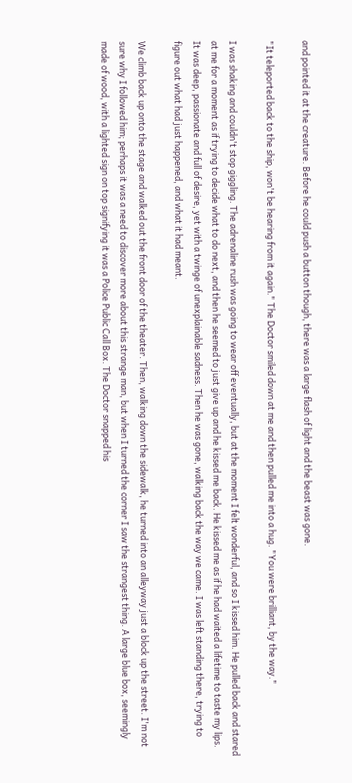and pointed it at the creature. Before he could push a button though, there was a large flash of light and the beast was gone.

"It teleported back to the ship, won't be hearing from it again." The Doctor smiled down at me and then pulled me into a hug. "You were brilliant, by the way."

I was shaking and couldn't stop giggling. The adrenaline rush was going to wear off eventually, but at the moment I felt wonderful, and so I kissed him. He pulled back and stared at me for a moment as if trying to decide what to do next, and then he seemed to just give up and he kissed me back. He kissed me as if he had waited a lifetime to taste my lips. It was deep, passionate and full of desire, yet with a twinge of unexplainable sadness. Then he was gone, walking back the way we came. I was left standing there, trying to figure out what had just happened, and what it had meant.

We climb back up onto the stage and walked out the front door of the theater. Then, walking down the sidewalk, he turned into an alleyway just a block up the street. I'm not sure why I followed him; perhaps it was a need to discover more about this strange man, but when I turned the corner I saw the strangest thing. A large blue box, seemingly made of wood, with a lighted sign on top signifying it was a Police Public Call Box. The Doctor snapped his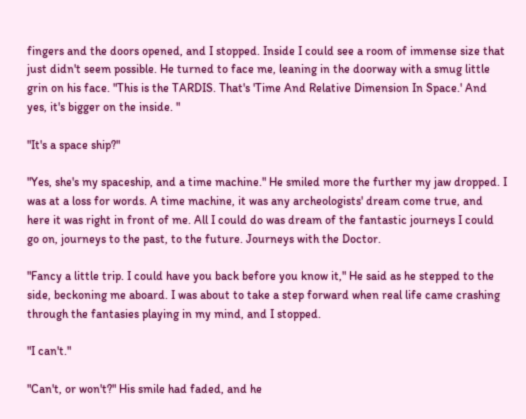fingers and the doors opened, and I stopped. Inside I could see a room of immense size that just didn't seem possible. He turned to face me, leaning in the doorway with a smug little grin on his face. "This is the TARDIS. That's 'Time And Relative Dimension In Space.' And yes, it's bigger on the inside. "

"It's a space ship?"

"Yes, she's my spaceship, and a time machine." He smiled more the further my jaw dropped. I was at a loss for words. A time machine, it was any archeologists' dream come true, and here it was right in front of me. All I could do was dream of the fantastic journeys I could go on, journeys to the past, to the future. Journeys with the Doctor.

"Fancy a little trip. I could have you back before you know it," He said as he stepped to the side, beckoning me aboard. I was about to take a step forward when real life came crashing through the fantasies playing in my mind, and I stopped.

"I can't."

"Can't, or won't?" His smile had faded, and he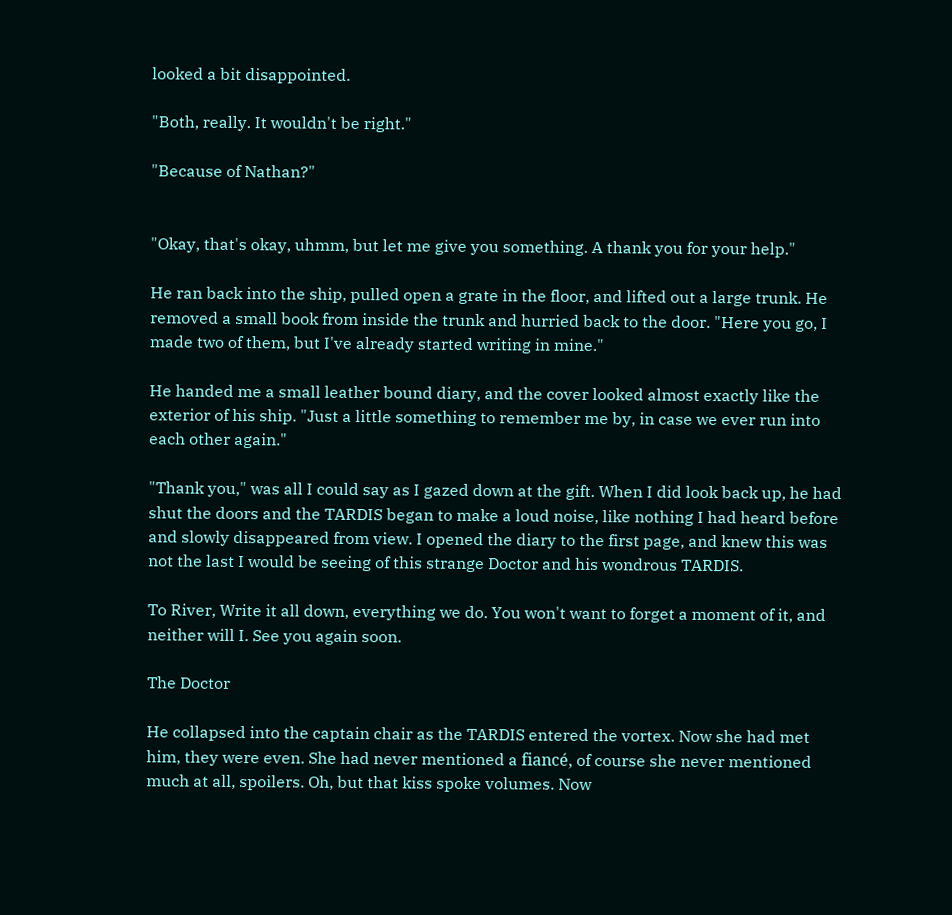looked a bit disappointed.

"Both, really. It wouldn't be right."

"Because of Nathan?"


"Okay, that's okay, uhmm, but let me give you something. A thank you for your help."

He ran back into the ship, pulled open a grate in the floor, and lifted out a large trunk. He removed a small book from inside the trunk and hurried back to the door. "Here you go, I made two of them, but I've already started writing in mine."

He handed me a small leather bound diary, and the cover looked almost exactly like the exterior of his ship. "Just a little something to remember me by, in case we ever run into each other again."

"Thank you," was all I could say as I gazed down at the gift. When I did look back up, he had shut the doors and the TARDIS began to make a loud noise, like nothing I had heard before and slowly disappeared from view. I opened the diary to the first page, and knew this was not the last I would be seeing of this strange Doctor and his wondrous TARDIS.

To River, Write it all down, everything we do. You won't want to forget a moment of it, and neither will I. See you again soon.

The Doctor

He collapsed into the captain chair as the TARDIS entered the vortex. Now she had met him, they were even. She had never mentioned a fiancé, of course she never mentioned much at all, spoilers. Oh, but that kiss spoke volumes. Now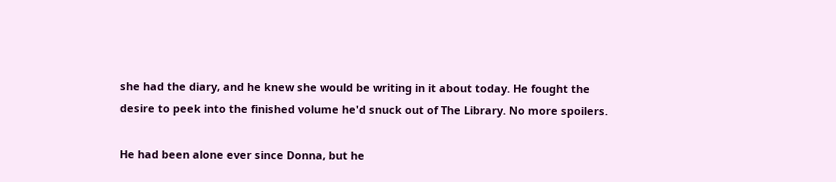she had the diary, and he knew she would be writing in it about today. He fought the desire to peek into the finished volume he'd snuck out of The Library. No more spoilers.

He had been alone ever since Donna, but he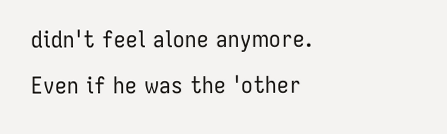didn't feel alone anymore. Even if he was the 'other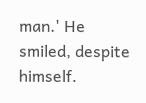man.' He smiled, despite himself.